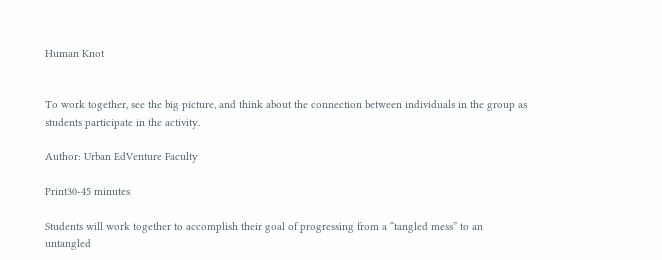Human Knot


To work together, see the big picture, and think about the connection between individuals in the group as students participate in the activity.

Author: Urban EdVenture Faculty

Print30-45 minutes

Students will work together to accomplish their goal of progressing from a “tangled mess” to an untangled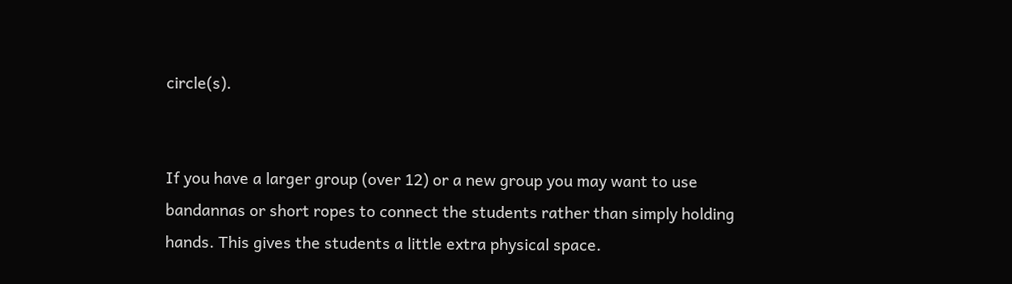circle(s).


If you have a larger group (over 12) or a new group you may want to use bandannas or short ropes to connect the students rather than simply holding hands. This gives the students a little extra physical space.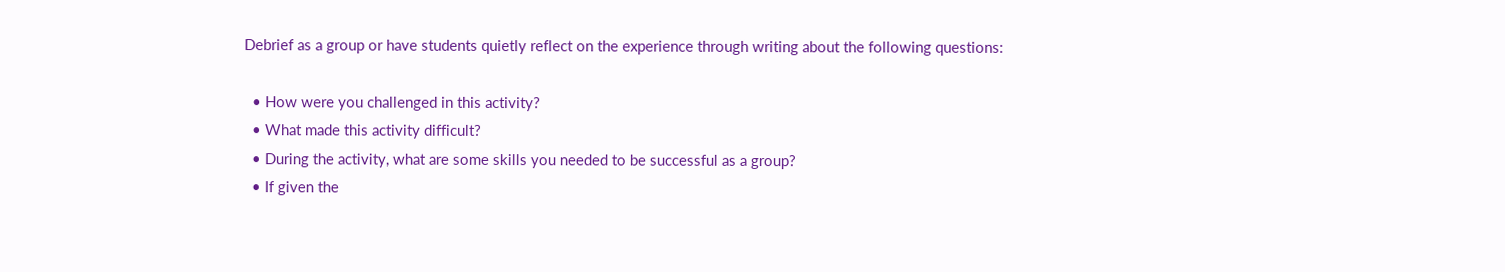Debrief as a group or have students quietly reflect on the experience through writing about the following questions:

  • How were you challenged in this activity?
  • What made this activity difficult?
  • During the activity, what are some skills you needed to be successful as a group?
  • If given the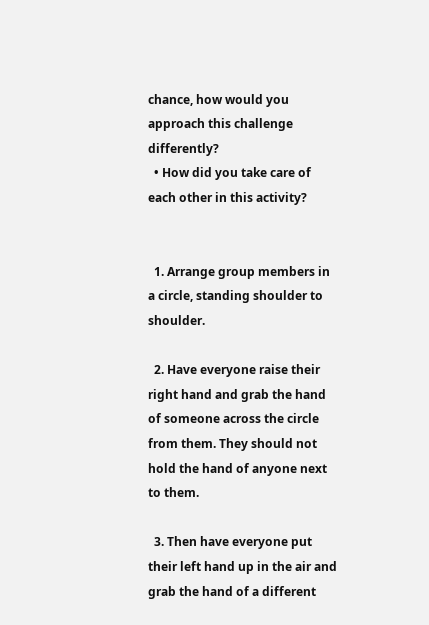chance, how would you approach this challenge differently?
  • How did you take care of each other in this activity?


  1. Arrange group members in a circle, standing shoulder to shoulder.

  2. Have everyone raise their right hand and grab the hand of someone across the circle from them. They should not hold the hand of anyone next to them.

  3. Then have everyone put their left hand up in the air and grab the hand of a different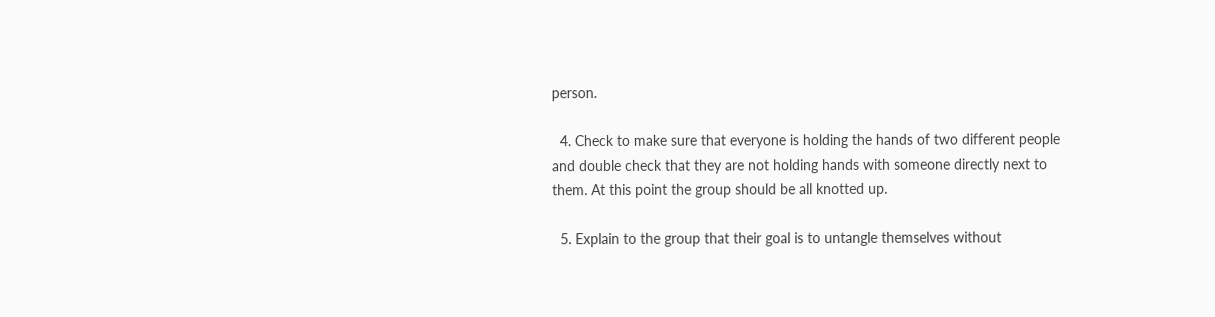person.

  4. Check to make sure that everyone is holding the hands of two different people and double check that they are not holding hands with someone directly next to them. At this point the group should be all knotted up.

  5. Explain to the group that their goal is to untangle themselves without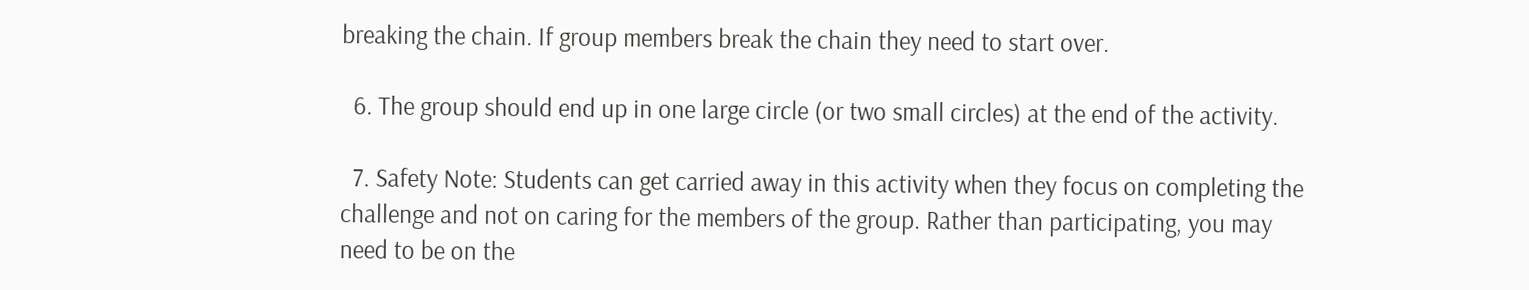breaking the chain. If group members break the chain they need to start over.

  6. The group should end up in one large circle (or two small circles) at the end of the activity.

  7. Safety Note: Students can get carried away in this activity when they focus on completing the challenge and not on caring for the members of the group. Rather than participating, you may need to be on the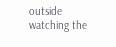outside watching the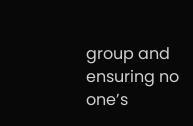group and ensuring no one’s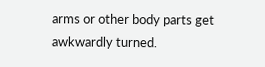arms or other body parts get awkwardly turned.